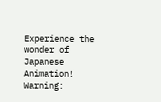Experience the wonder of Japanese Animation!
Warning: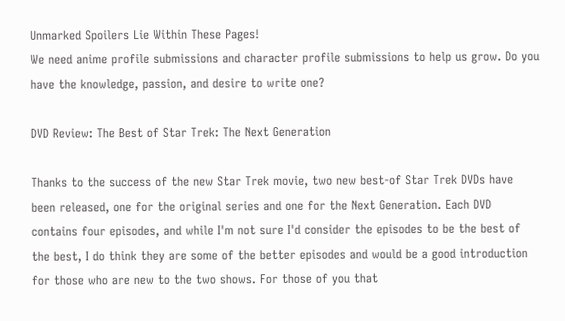Unmarked Spoilers Lie Within These Pages!
We need anime profile submissions and character profile submissions to help us grow. Do you have the knowledge, passion, and desire to write one?

DVD Review: The Best of Star Trek: The Next Generation

Thanks to the success of the new Star Trek movie, two new best-of Star Trek DVDs have been released, one for the original series and one for the Next Generation. Each DVD contains four episodes, and while I'm not sure I'd consider the episodes to be the best of the best, I do think they are some of the better episodes and would be a good introduction for those who are new to the two shows. For those of you that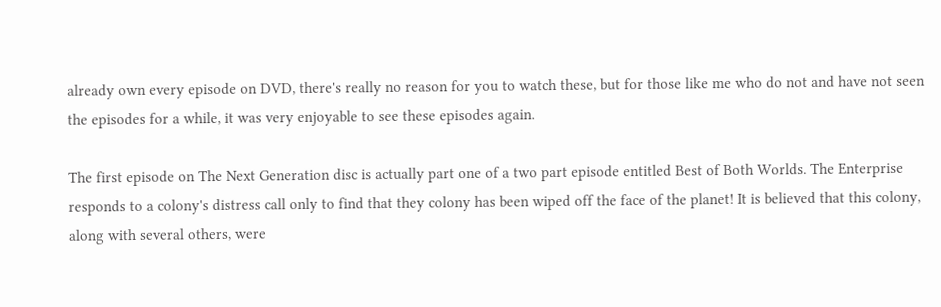already own every episode on DVD, there's really no reason for you to watch these, but for those like me who do not and have not seen the episodes for a while, it was very enjoyable to see these episodes again.

The first episode on The Next Generation disc is actually part one of a two part episode entitled Best of Both Worlds. The Enterprise responds to a colony's distress call only to find that they colony has been wiped off the face of the planet! It is believed that this colony, along with several others, were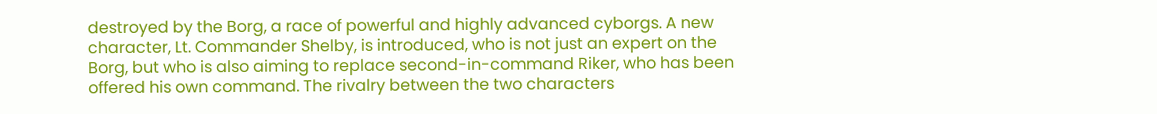destroyed by the Borg, a race of powerful and highly advanced cyborgs. A new character, Lt. Commander Shelby, is introduced, who is not just an expert on the Borg, but who is also aiming to replace second-in-command Riker, who has been offered his own command. The rivalry between the two characters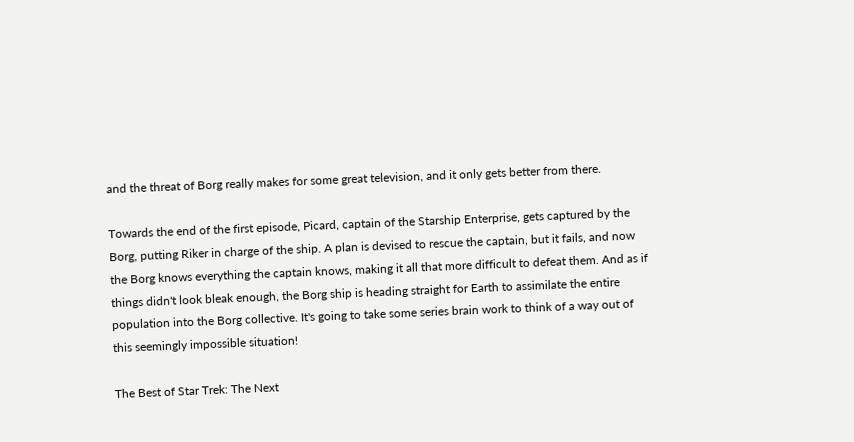and the threat of Borg really makes for some great television, and it only gets better from there.

Towards the end of the first episode, Picard, captain of the Starship Enterprise, gets captured by the Borg, putting Riker in charge of the ship. A plan is devised to rescue the captain, but it fails, and now the Borg knows everything the captain knows, making it all that more difficult to defeat them. And as if things didn't look bleak enough, the Borg ship is heading straight for Earth to assimilate the entire population into the Borg collective. It's going to take some series brain work to think of a way out of this seemingly impossible situation!

The Best of Star Trek: The Next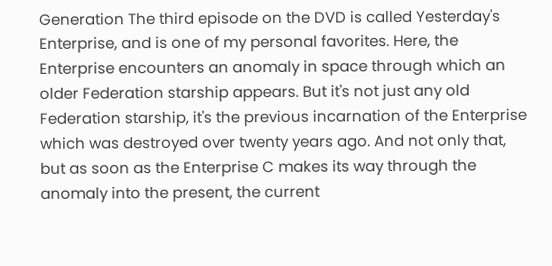Generation The third episode on the DVD is called Yesterday's Enterprise, and is one of my personal favorites. Here, the Enterprise encounters an anomaly in space through which an older Federation starship appears. But it's not just any old Federation starship, it's the previous incarnation of the Enterprise which was destroyed over twenty years ago. And not only that, but as soon as the Enterprise C makes its way through the anomaly into the present, the current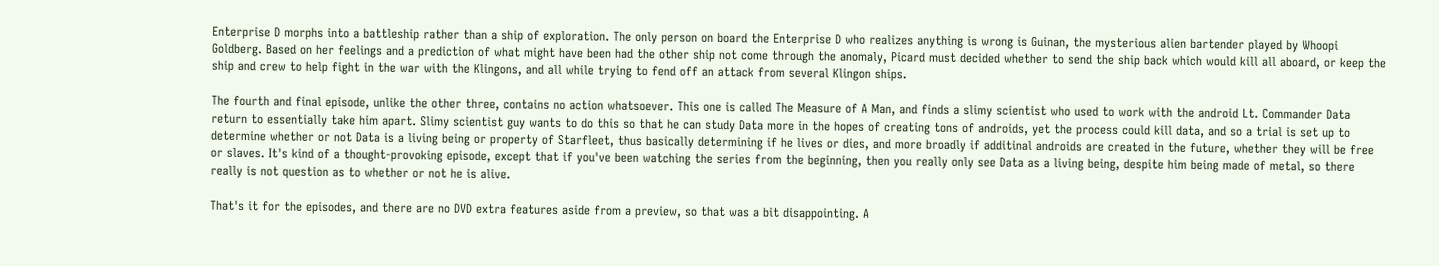Enterprise D morphs into a battleship rather than a ship of exploration. The only person on board the Enterprise D who realizes anything is wrong is Guinan, the mysterious alien bartender played by Whoopi Goldberg. Based on her feelings and a prediction of what might have been had the other ship not come through the anomaly, Picard must decided whether to send the ship back which would kill all aboard, or keep the ship and crew to help fight in the war with the Klingons, and all while trying to fend off an attack from several Klingon ships.

The fourth and final episode, unlike the other three, contains no action whatsoever. This one is called The Measure of A Man, and finds a slimy scientist who used to work with the android Lt. Commander Data return to essentially take him apart. Slimy scientist guy wants to do this so that he can study Data more in the hopes of creating tons of androids, yet the process could kill data, and so a trial is set up to determine whether or not Data is a living being or property of Starfleet, thus basically determining if he lives or dies, and more broadly if additinal androids are created in the future, whether they will be free or slaves. It's kind of a thought-provoking episode, except that if you've been watching the series from the beginning, then you really only see Data as a living being, despite him being made of metal, so there really is not question as to whether or not he is alive.

That's it for the episodes, and there are no DVD extra features aside from a preview, so that was a bit disappointing. A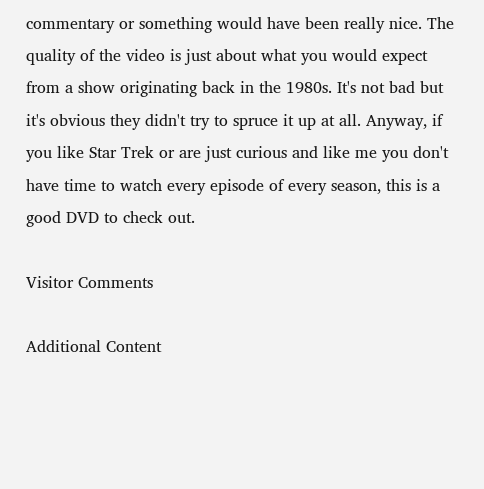commentary or something would have been really nice. The quality of the video is just about what you would expect from a show originating back in the 1980s. It's not bad but it's obvious they didn't try to spruce it up at all. Anyway, if you like Star Trek or are just curious and like me you don't have time to watch every episode of every season, this is a good DVD to check out.

Visitor Comments

Additional Content